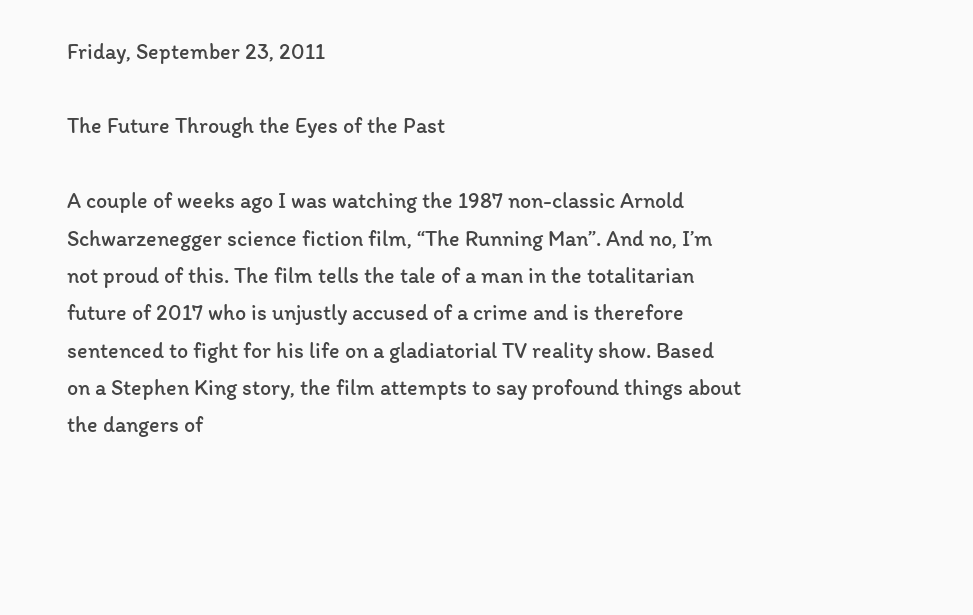Friday, September 23, 2011

The Future Through the Eyes of the Past

A couple of weeks ago I was watching the 1987 non-classic Arnold Schwarzenegger science fiction film, “The Running Man”. And no, I’m not proud of this. The film tells the tale of a man in the totalitarian future of 2017 who is unjustly accused of a crime and is therefore sentenced to fight for his life on a gladiatorial TV reality show. Based on a Stephen King story, the film attempts to say profound things about the dangers of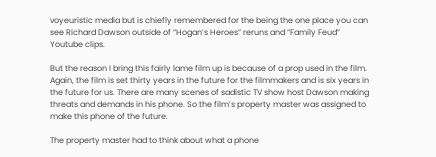voyeuristic media but is chiefly remembered for the being the one place you can see Richard Dawson outside of “Hogan’s Heroes” reruns and “Family Feud” Youtube clips.

But the reason I bring this fairly lame film up is because of a prop used in the film. Again, the film is set thirty years in the future for the filmmakers and is six years in the future for us. There are many scenes of sadistic TV show host Dawson making threats and demands in his phone. So the film’s property master was assigned to make this phone of the future.

The property master had to think about what a phone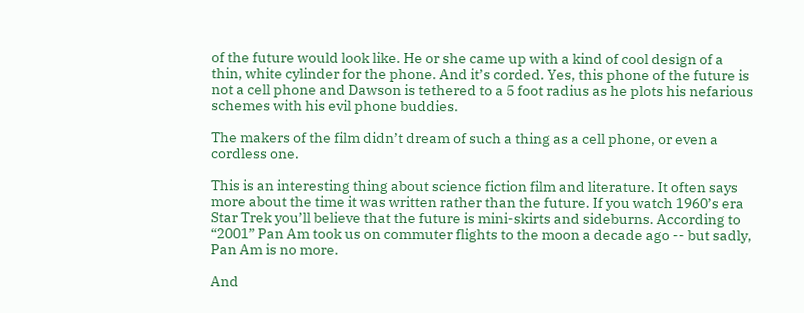of the future would look like. He or she came up with a kind of cool design of a thin, white cylinder for the phone. And it’s corded. Yes, this phone of the future is not a cell phone and Dawson is tethered to a 5 foot radius as he plots his nefarious schemes with his evil phone buddies.

The makers of the film didn’t dream of such a thing as a cell phone, or even a cordless one.

This is an interesting thing about science fiction film and literature. It often says more about the time it was written rather than the future. If you watch 1960’s era Star Trek you’ll believe that the future is mini-skirts and sideburns. According to “2001” Pan Am took us on commuter flights to the moon a decade ago -- but sadly, Pan Am is no more.

And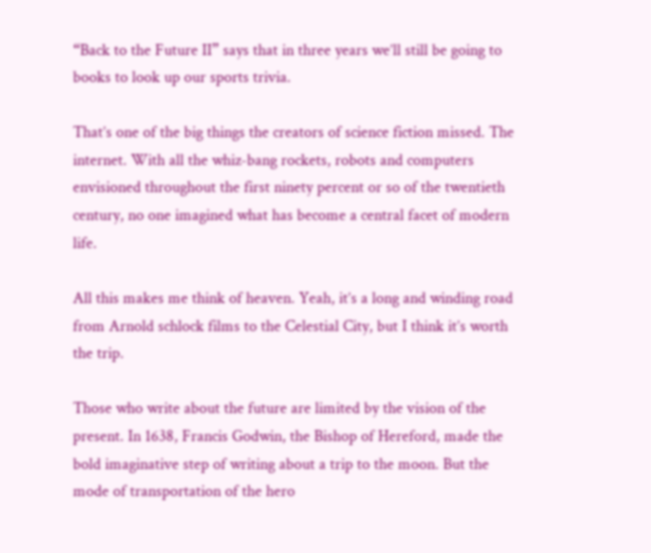“Back to the Future II” says that in three years we’ll still be going to books to look up our sports trivia.

That’s one of the big things the creators of science fiction missed. The internet. With all the whiz-bang rockets, robots and computers envisioned throughout the first ninety percent or so of the twentieth century, no one imagined what has become a central facet of modern life.

All this makes me think of heaven. Yeah, it’s a long and winding road from Arnold schlock films to the Celestial City, but I think it’s worth the trip.

Those who write about the future are limited by the vision of the present. In 1638, Francis Godwin, the Bishop of Hereford, made the bold imaginative step of writing about a trip to the moon. But the mode of transportation of the hero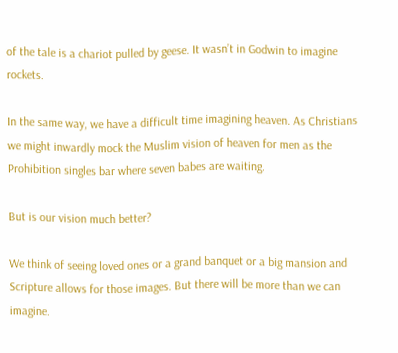of the tale is a chariot pulled by geese. It wasn’t in Godwin to imagine rockets.

In the same way, we have a difficult time imagining heaven. As Christians we might inwardly mock the Muslim vision of heaven for men as the Prohibition singles bar where seven babes are waiting.

But is our vision much better?

We think of seeing loved ones or a grand banquet or a big mansion and Scripture allows for those images. But there will be more than we can imagine.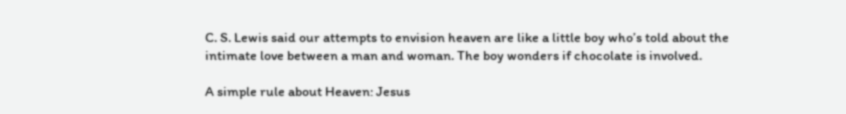C. S. Lewis said our attempts to envision heaven are like a little boy who’s told about the intimate love between a man and woman. The boy wonders if chocolate is involved.

A simple rule about Heaven: Jesus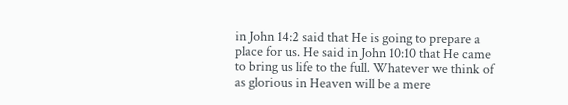in John 14:2 said that He is going to prepare a place for us. He said in John 10:10 that He came to bring us life to the full. Whatever we think of as glorious in Heaven will be a mere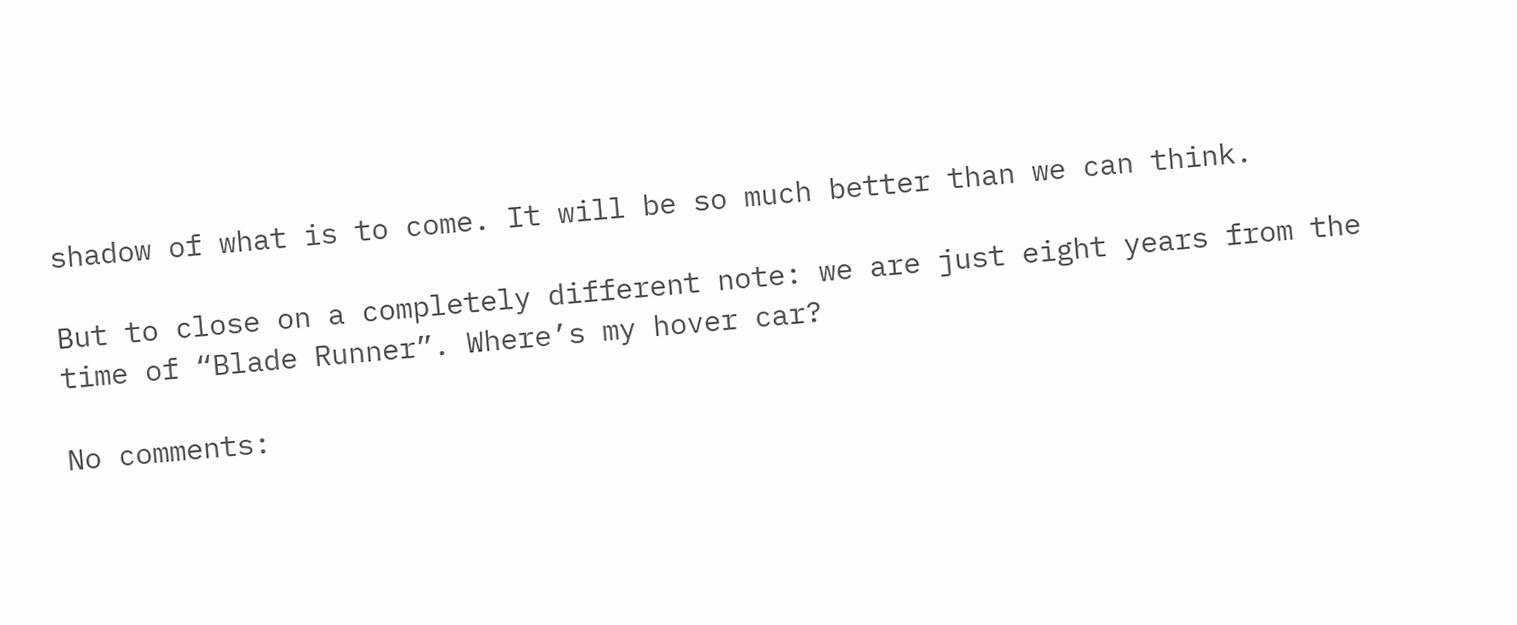shadow of what is to come. It will be so much better than we can think.

But to close on a completely different note: we are just eight years from the time of “Blade Runner”. Where’s my hover car?

No comments: